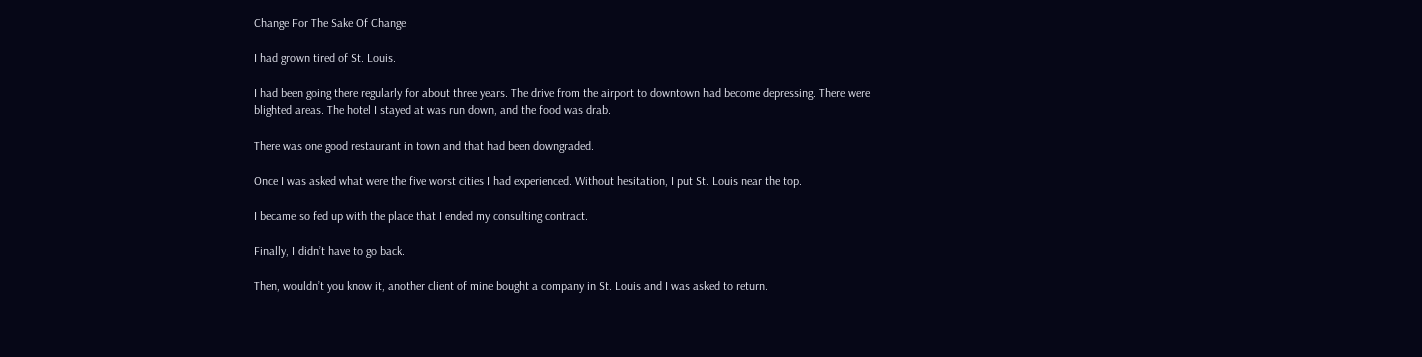Change For The Sake Of Change

I had grown tired of St. Louis.

I had been going there regularly for about three years. The drive from the airport to downtown had become depressing. There were blighted areas. The hotel I stayed at was run down, and the food was drab.

There was one good restaurant in town and that had been downgraded.

Once I was asked what were the five worst cities I had experienced. Without hesitation, I put St. Louis near the top.

I became so fed up with the place that I ended my consulting contract.

Finally, I didn’t have to go back.

Then, wouldn’t you know it, another client of mine bought a company in St. Louis and I was asked to return.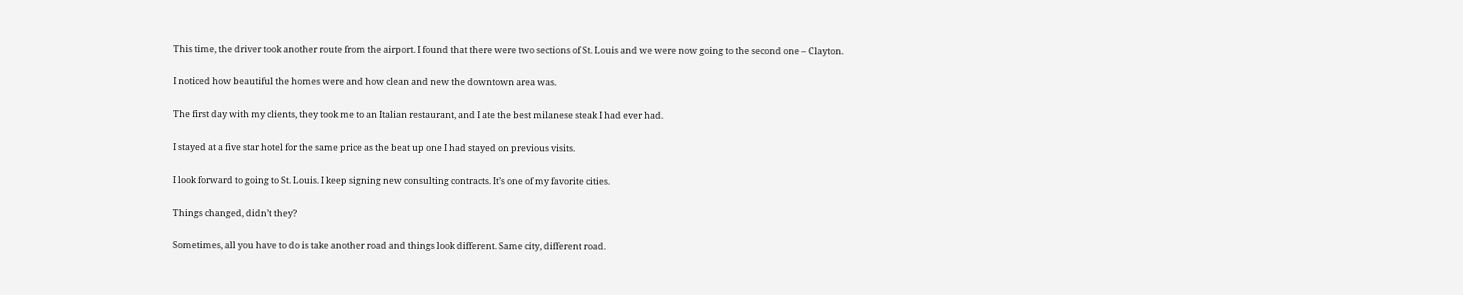This time, the driver took another route from the airport. I found that there were two sections of St. Louis and we were now going to the second one – Clayton.

I noticed how beautiful the homes were and how clean and new the downtown area was.

The first day with my clients, they took me to an Italian restaurant, and I ate the best milanese steak I had ever had.

I stayed at a five star hotel for the same price as the beat up one I had stayed on previous visits.

I look forward to going to St. Louis. I keep signing new consulting contracts. It’s one of my favorite cities.

Things changed, didn’t they?

Sometimes, all you have to do is take another road and things look different. Same city, different road.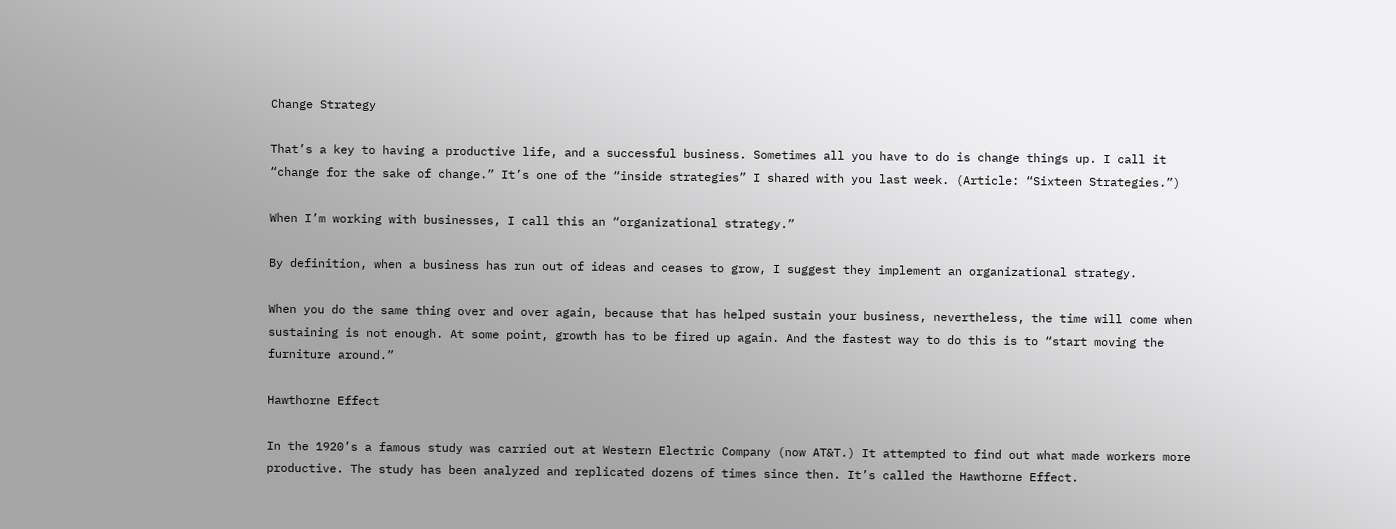Change Strategy

That’s a key to having a productive life, and a successful business. Sometimes all you have to do is change things up. I call it “change for the sake of change.” It’s one of the “inside strategies” I shared with you last week. (Article: “Sixteen Strategies.”)

When I’m working with businesses, I call this an “organizational strategy.”

By definition, when a business has run out of ideas and ceases to grow, I suggest they implement an organizational strategy.

When you do the same thing over and over again, because that has helped sustain your business, nevertheless, the time will come when sustaining is not enough. At some point, growth has to be fired up again. And the fastest way to do this is to “start moving the furniture around.”

Hawthorne Effect

In the 1920’s a famous study was carried out at Western Electric Company (now AT&T.) It attempted to find out what made workers more productive. The study has been analyzed and replicated dozens of times since then. It’s called the Hawthorne Effect.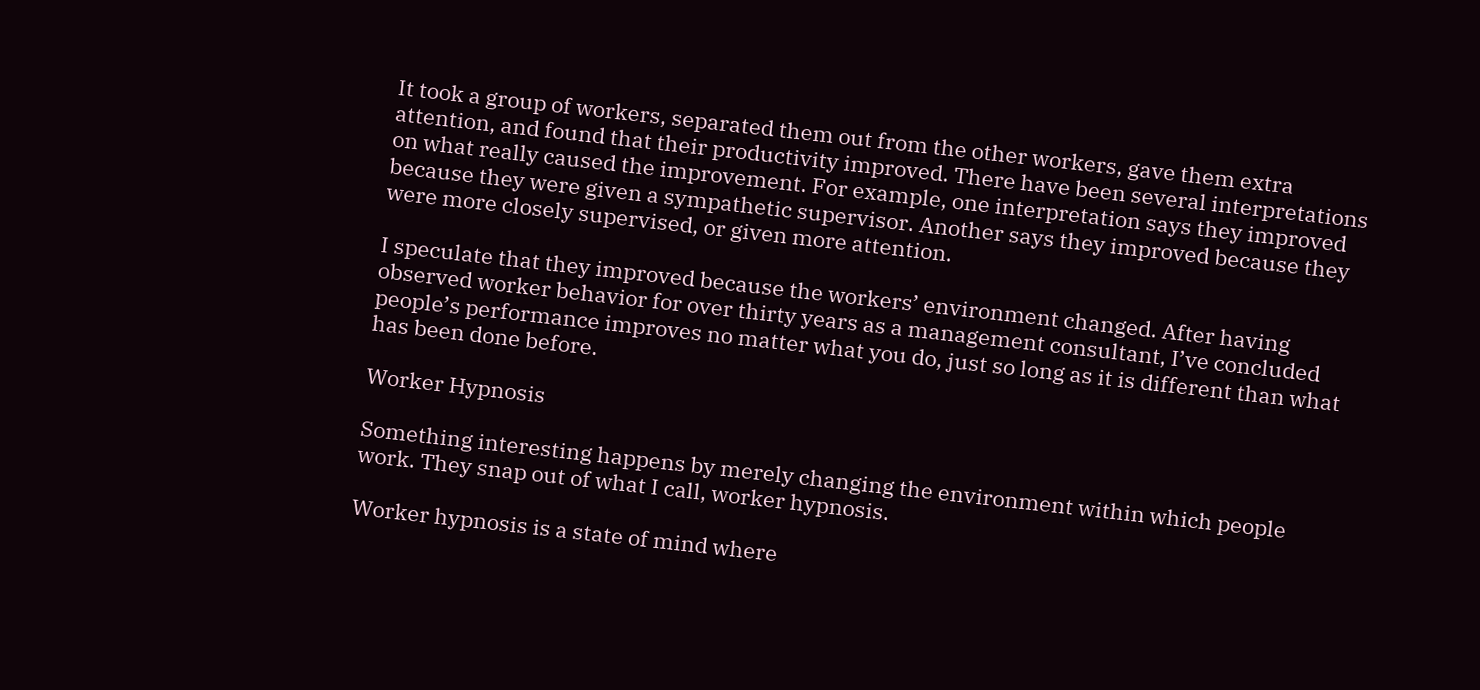It took a group of workers, separated them out from the other workers, gave them extra attention, and found that their productivity improved. There have been several interpretations on what really caused the improvement. For example, one interpretation says they improved because they were given a sympathetic supervisor. Another says they improved because they were more closely supervised, or given more attention.

I speculate that they improved because the workers’ environment changed. After having observed worker behavior for over thirty years as a management consultant, I’ve concluded people’s performance improves no matter what you do, just so long as it is different than what has been done before.

Worker Hypnosis

Something interesting happens by merely changing the environment within which people work. They snap out of what I call, worker hypnosis.

Worker hypnosis is a state of mind where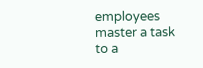employees master a task to a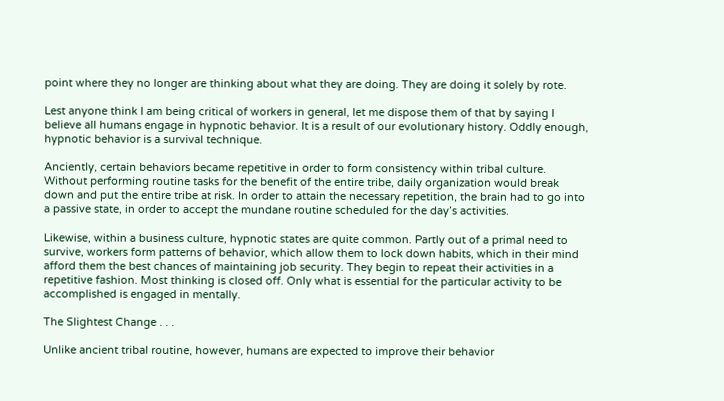point where they no longer are thinking about what they are doing. They are doing it solely by rote.

Lest anyone think I am being critical of workers in general, let me dispose them of that by saying I believe all humans engage in hypnotic behavior. It is a result of our evolutionary history. Oddly enough, hypnotic behavior is a survival technique.

Anciently, certain behaviors became repetitive in order to form consistency within tribal culture. Without performing routine tasks for the benefit of the entire tribe, daily organization would break down and put the entire tribe at risk. In order to attain the necessary repetition, the brain had to go into a passive state, in order to accept the mundane routine scheduled for the day’s activities.

Likewise, within a business culture, hypnotic states are quite common. Partly out of a primal need to survive, workers form patterns of behavior, which allow them to lock down habits, which in their mind afford them the best chances of maintaining job security. They begin to repeat their activities in a repetitive fashion. Most thinking is closed off. Only what is essential for the particular activity to be accomplished is engaged in mentally.

The Slightest Change . . .

Unlike ancient tribal routine, however, humans are expected to improve their behavior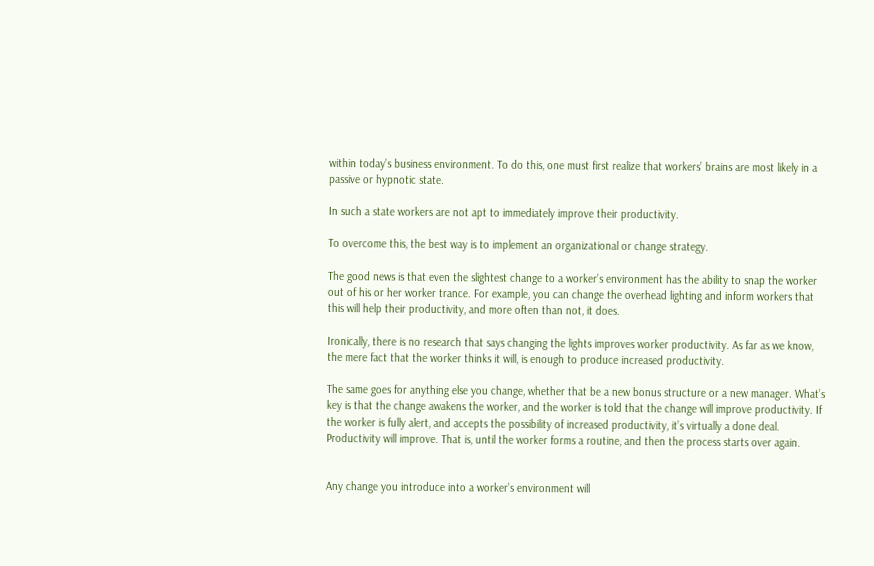within today’s business environment. To do this, one must first realize that workers’ brains are most likely in a passive or hypnotic state.

In such a state workers are not apt to immediately improve their productivity.

To overcome this, the best way is to implement an organizational or change strategy.

The good news is that even the slightest change to a worker’s environment has the ability to snap the worker out of his or her worker trance. For example, you can change the overhead lighting and inform workers that this will help their productivity, and more often than not, it does.

Ironically, there is no research that says changing the lights improves worker productivity. As far as we know, the mere fact that the worker thinks it will, is enough to produce increased productivity.

The same goes for anything else you change, whether that be a new bonus structure or a new manager. What’s key is that the change awakens the worker, and the worker is told that the change will improve productivity. If the worker is fully alert, and accepts the possibility of increased productivity, it’s virtually a done deal. Productivity will improve. That is, until the worker forms a routine, and then the process starts over again.


Any change you introduce into a worker’s environment will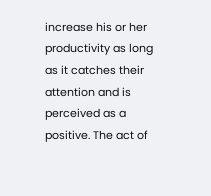increase his or her productivity as long as it catches their attention and is perceived as a positive. The act of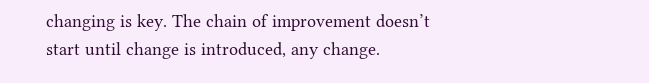changing is key. The chain of improvement doesn’t start until change is introduced, any change.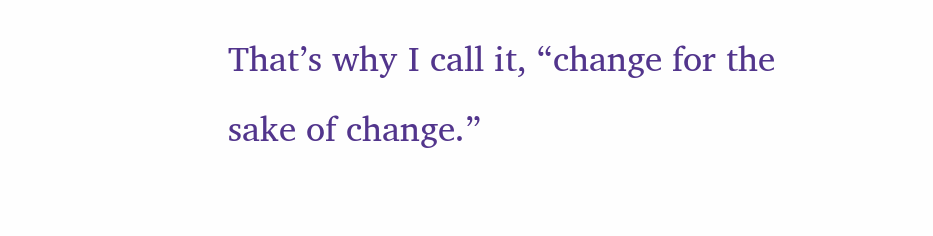That’s why I call it, “change for the sake of change.”